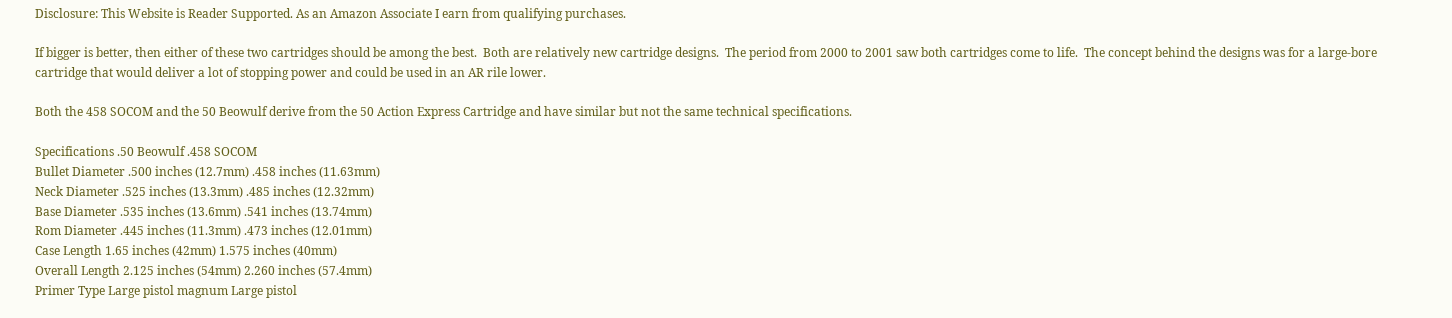Disclosure: This Website is Reader Supported. As an Amazon Associate I earn from qualifying purchases.

If bigger is better, then either of these two cartridges should be among the best.  Both are relatively new cartridge designs.  The period from 2000 to 2001 saw both cartridges come to life.  The concept behind the designs was for a large-bore cartridge that would deliver a lot of stopping power and could be used in an AR rile lower.

Both the 458 SOCOM and the 50 Beowulf derive from the 50 Action Express Cartridge and have similar but not the same technical specifications.

Specifications .50 Beowulf .458 SOCOM
Bullet Diameter .500 inches (12.7mm) .458 inches (11.63mm)
Neck Diameter .525 inches (13.3mm) .485 inches (12.32mm)
Base Diameter .535 inches (13.6mm) .541 inches (13.74mm)
Rom Diameter .445 inches (11.3mm) .473 inches (12.01mm)
Case Length 1.65 inches (42mm) 1.575 inches (40mm)
Overall Length 2.125 inches (54mm) 2.260 inches (57.4mm)
Primer Type Large pistol magnum Large pistol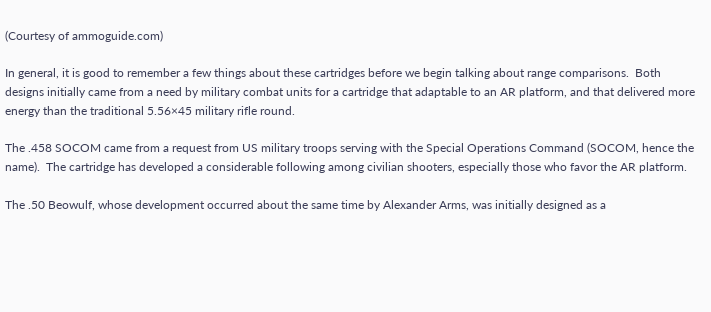(Courtesy of ammoguide.com)

In general, it is good to remember a few things about these cartridges before we begin talking about range comparisons.  Both designs initially came from a need by military combat units for a cartridge that adaptable to an AR platform, and that delivered more energy than the traditional 5.56×45 military rifle round.

The .458 SOCOM came from a request from US military troops serving with the Special Operations Command (SOCOM, hence the name).  The cartridge has developed a considerable following among civilian shooters, especially those who favor the AR platform.

The .50 Beowulf, whose development occurred about the same time by Alexander Arms, was initially designed as a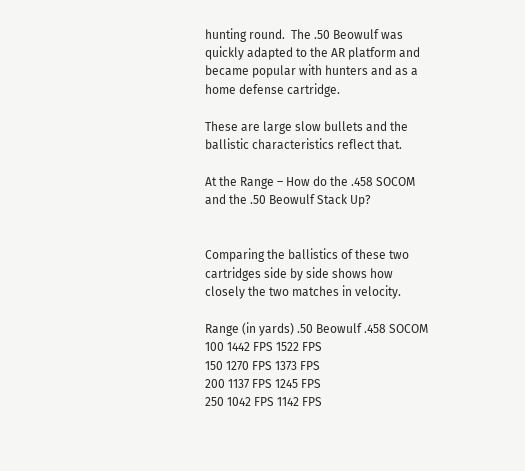hunting round.  The .50 Beowulf was quickly adapted to the AR platform and became popular with hunters and as a home defense cartridge.

These are large slow bullets and the ballistic characteristics reflect that.

At the Range – How do the .458 SOCOM and the .50 Beowulf Stack Up?


Comparing the ballistics of these two cartridges side by side shows how closely the two matches in velocity.

Range (in yards) .50 Beowulf .458 SOCOM
100 1442 FPS 1522 FPS
150 1270 FPS 1373 FPS
200 1137 FPS 1245 FPS
250 1042 FPS 1142 FPS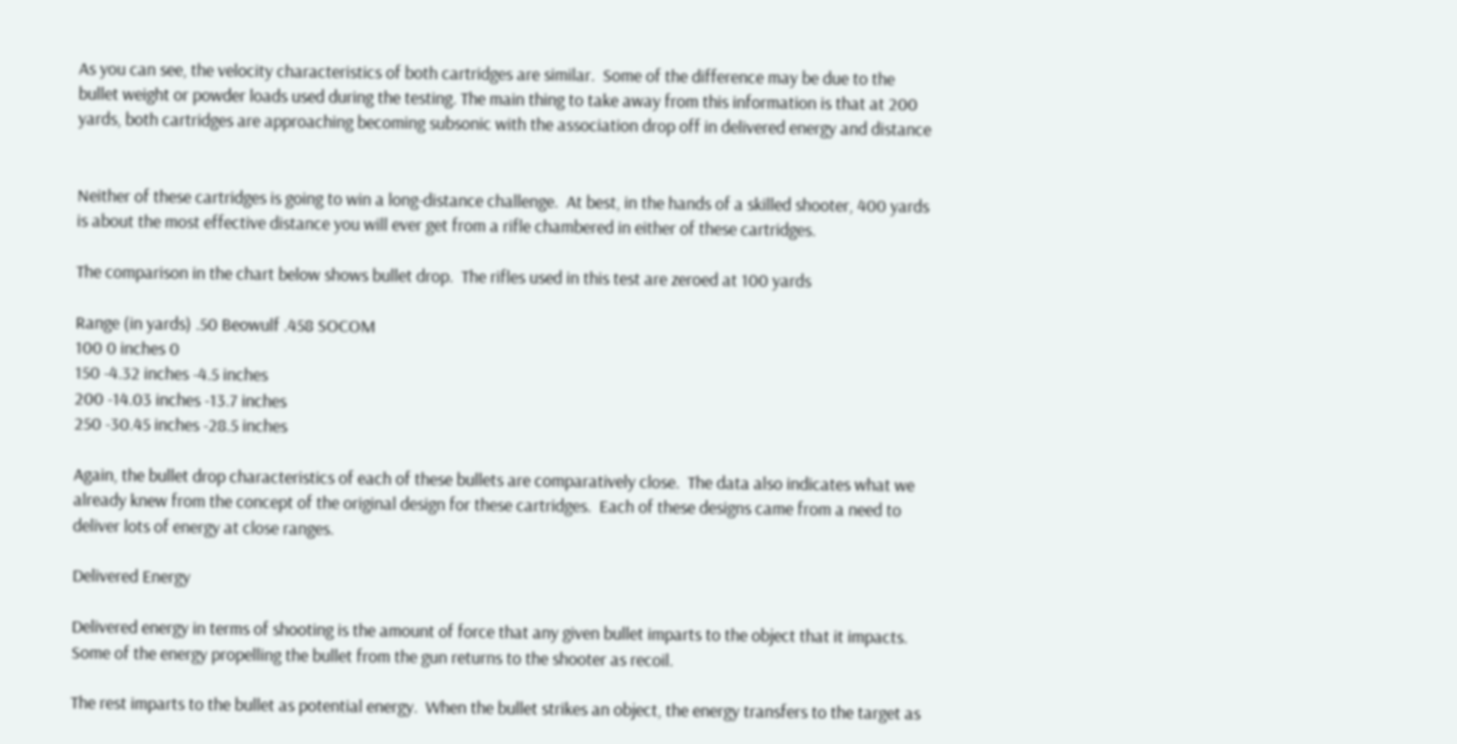As you can see, the velocity characteristics of both cartridges are similar.  Some of the difference may be due to the bullet weight or powder loads used during the testing. The main thing to take away from this information is that at 200 yards, both cartridges are approaching becoming subsonic with the association drop off in delivered energy and distance


Neither of these cartridges is going to win a long-distance challenge.  At best, in the hands of a skilled shooter, 400 yards is about the most effective distance you will ever get from a rifle chambered in either of these cartridges.

The comparison in the chart below shows bullet drop.  The rifles used in this test are zeroed at 100 yards

Range (in yards) .50 Beowulf .458 SOCOM
100 0 inches 0
150 -4.32 inches -4.5 inches
200 -14.03 inches -13.7 inches
250 -30.45 inches -28.5 inches

Again, the bullet drop characteristics of each of these bullets are comparatively close.  The data also indicates what we already knew from the concept of the original design for these cartridges.  Each of these designs came from a need to deliver lots of energy at close ranges.

Delivered Energy

Delivered energy in terms of shooting is the amount of force that any given bullet imparts to the object that it impacts.  Some of the energy propelling the bullet from the gun returns to the shooter as recoil.

The rest imparts to the bullet as potential energy.  When the bullet strikes an object, the energy transfers to the target as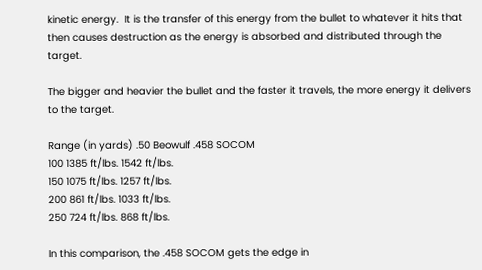kinetic energy.  It is the transfer of this energy from the bullet to whatever it hits that then causes destruction as the energy is absorbed and distributed through the target.

The bigger and heavier the bullet and the faster it travels, the more energy it delivers to the target.

Range (in yards) .50 Beowulf .458 SOCOM
100 1385 ft/lbs. 1542 ft/lbs.
150 1075 ft/lbs. 1257 ft/lbs.
200 861 ft/lbs. 1033 ft/lbs.
250 724 ft/lbs. 868 ft/lbs.

In this comparison, the .458 SOCOM gets the edge in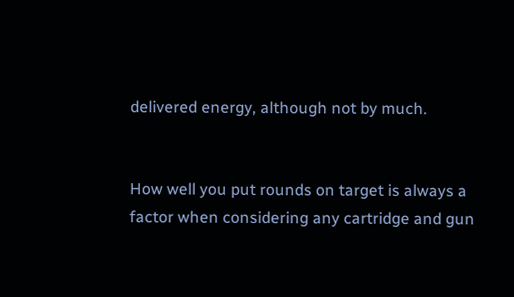delivered energy, although not by much.


How well you put rounds on target is always a factor when considering any cartridge and gun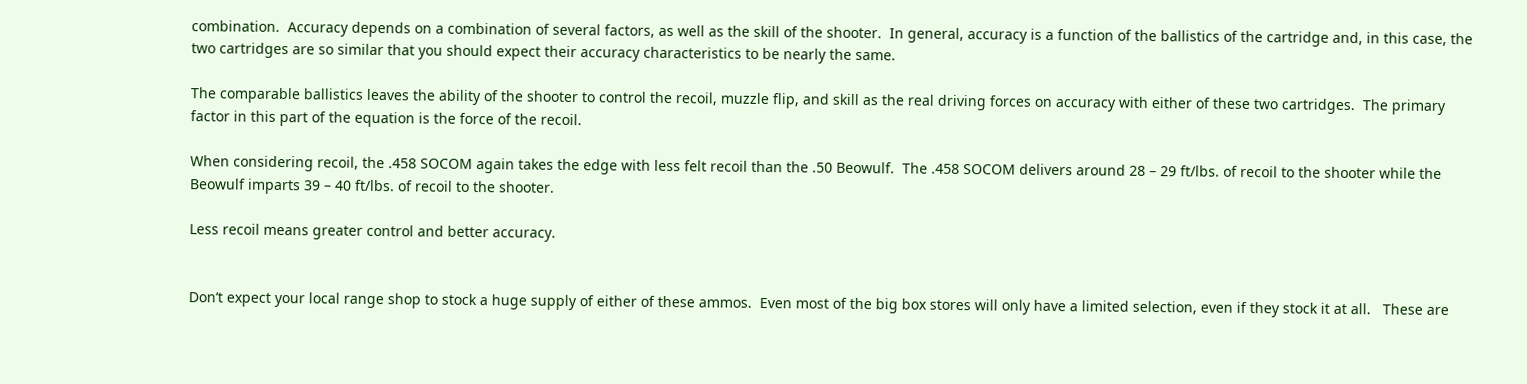combination.  Accuracy depends on a combination of several factors, as well as the skill of the shooter.  In general, accuracy is a function of the ballistics of the cartridge and, in this case, the two cartridges are so similar that you should expect their accuracy characteristics to be nearly the same.

The comparable ballistics leaves the ability of the shooter to control the recoil, muzzle flip, and skill as the real driving forces on accuracy with either of these two cartridges.  The primary factor in this part of the equation is the force of the recoil.

When considering recoil, the .458 SOCOM again takes the edge with less felt recoil than the .50 Beowulf.  The .458 SOCOM delivers around 28 – 29 ft/lbs. of recoil to the shooter while the Beowulf imparts 39 – 40 ft/lbs. of recoil to the shooter.

Less recoil means greater control and better accuracy.


Don’t expect your local range shop to stock a huge supply of either of these ammos.  Even most of the big box stores will only have a limited selection, even if they stock it at all.   These are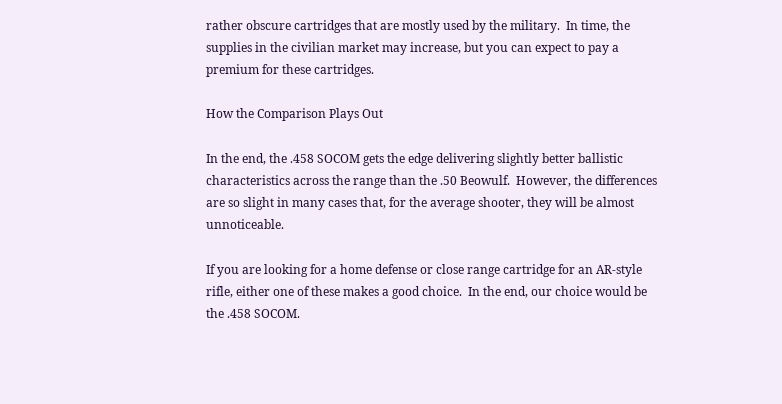rather obscure cartridges that are mostly used by the military.  In time, the supplies in the civilian market may increase, but you can expect to pay a premium for these cartridges.

How the Comparison Plays Out

In the end, the .458 SOCOM gets the edge delivering slightly better ballistic characteristics across the range than the .50 Beowulf.  However, the differences are so slight in many cases that, for the average shooter, they will be almost unnoticeable.

If you are looking for a home defense or close range cartridge for an AR-style rifle, either one of these makes a good choice.  In the end, our choice would be the .458 SOCOM.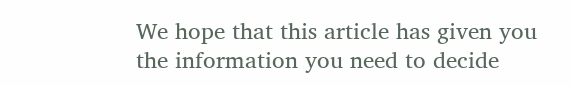We hope that this article has given you the information you need to decide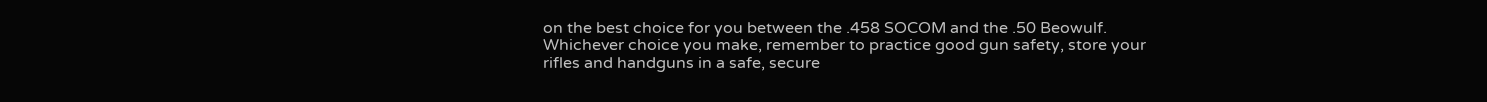on the best choice for you between the .458 SOCOM and the .50 Beowulf.  Whichever choice you make, remember to practice good gun safety, store your rifles and handguns in a safe, secure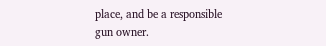place, and be a responsible gun owner.